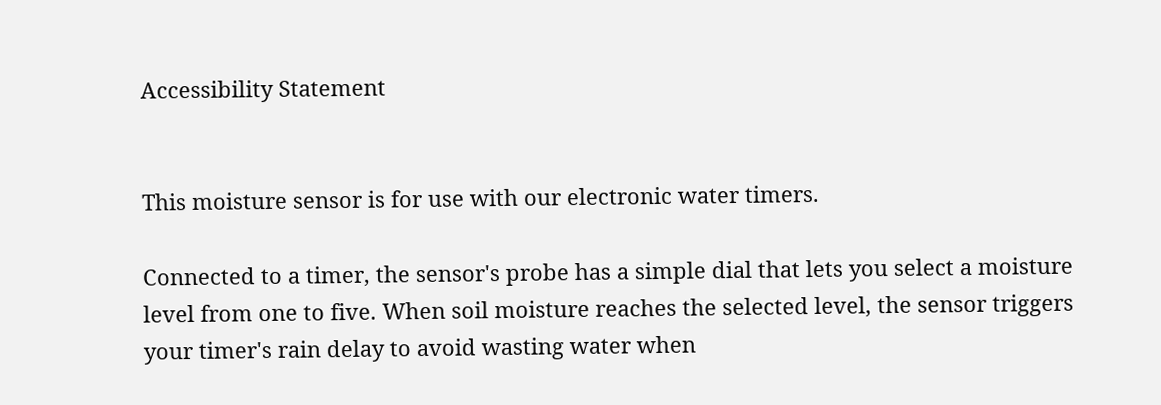Accessibility Statement


This moisture sensor is for use with our electronic water timers.

Connected to a timer, the sensor's probe has a simple dial that lets you select a moisture level from one to five. When soil moisture reaches the selected level, the sensor triggers your timer's rain delay to avoid wasting water when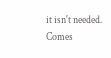it isn't needed. Comes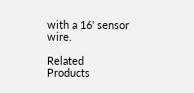with a 16' sensor wire.

Related Products